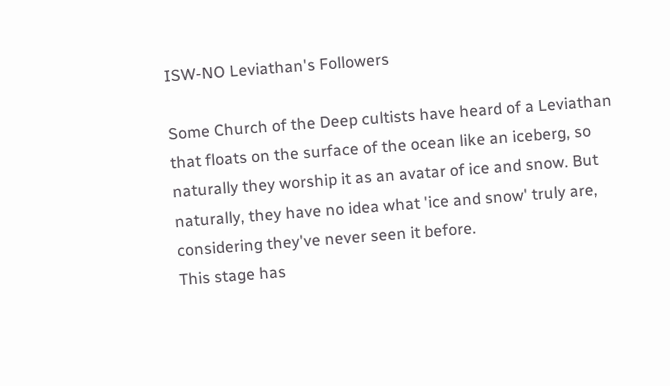ISW-NO Leviathan's Followers

Some Church of the Deep cultists have heard of a Leviathan that floats on the surface of the ocean like an iceberg, so naturally they worship it as an avatar of ice and snow. But naturally, they have no idea what 'ice and snow' truly are, considering they've never seen it before.
This stage has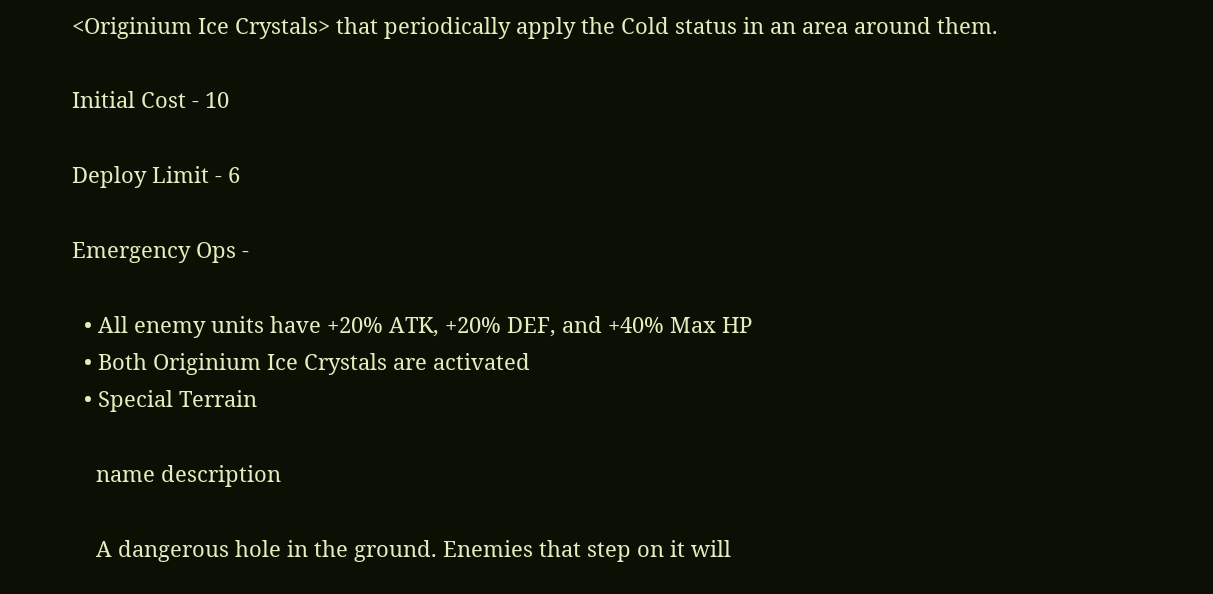<Originium Ice Crystals> that periodically apply the Cold status in an area around them.

Initial Cost - 10

Deploy Limit - 6

Emergency Ops -

  • All enemy units have +20% ATK, +20% DEF, and +40% Max HP
  • Both Originium Ice Crystals are activated
  • Special Terrain

    name description

    A dangerous hole in the ground. Enemies that step on it will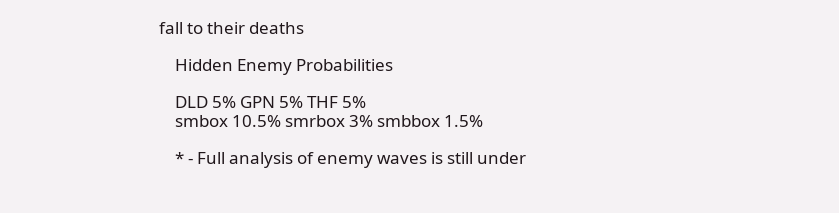fall to their deaths

    Hidden Enemy Probabilities

    DLD 5% GPN 5% THF 5%
    smbox 10.5% smrbox 3% smbbox 1.5%

    * - Full analysis of enemy waves is still under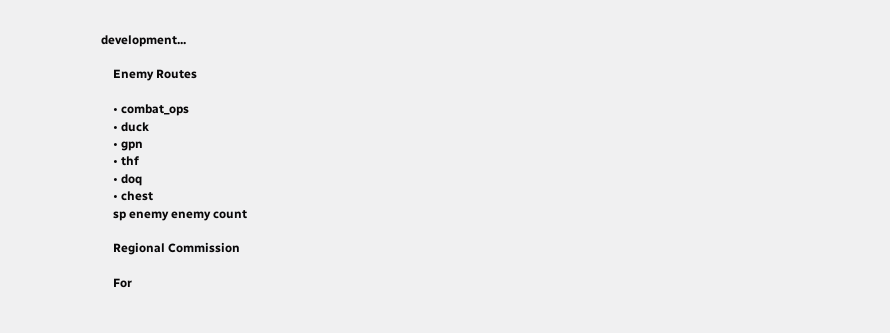development...

    Enemy Routes

    • combat_ops
    • duck
    • gpn
    • thf
    • doq
    • chest
    sp enemy enemy count

    Regional Commission

    For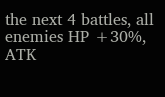the next 4 battles, all enemies HP +30%, ATK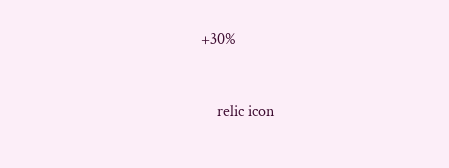+30%


    relic icon